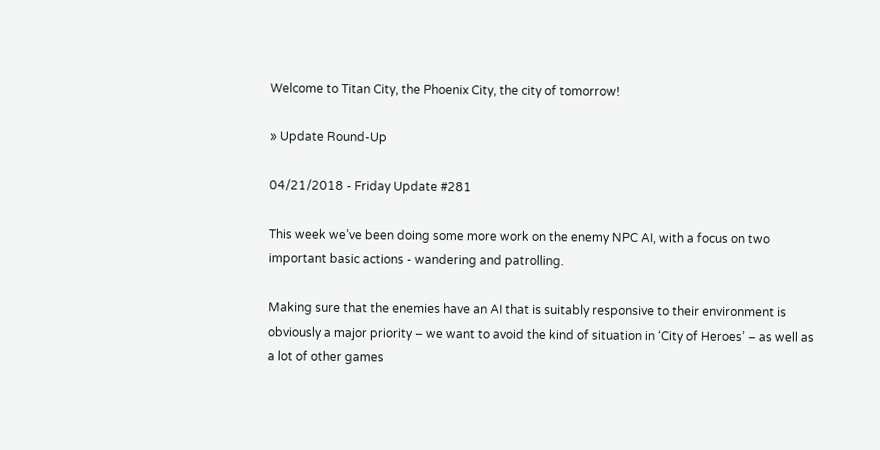Welcome to Titan City, the Phoenix City, the city of tomorrow!

» Update Round-Up

04/21/2018 - Friday Update #281

This week we’ve been doing some more work on the enemy NPC AI, with a focus on two important basic actions - wandering and patrolling.

Making sure that the enemies have an AI that is suitably responsive to their environment is obviously a major priority – we want to avoid the kind of situation in ‘City of Heroes’ – as well as a lot of other games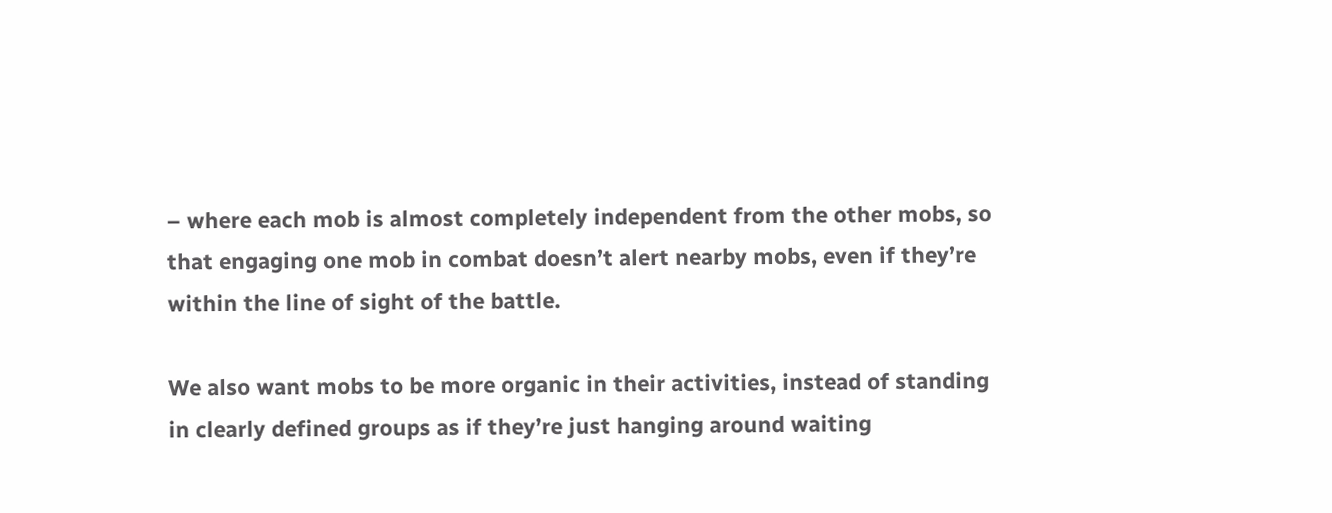– where each mob is almost completely independent from the other mobs, so that engaging one mob in combat doesn’t alert nearby mobs, even if they’re within the line of sight of the battle.

We also want mobs to be more organic in their activities, instead of standing in clearly defined groups as if they’re just hanging around waiting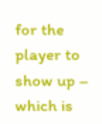for the player to show up – which is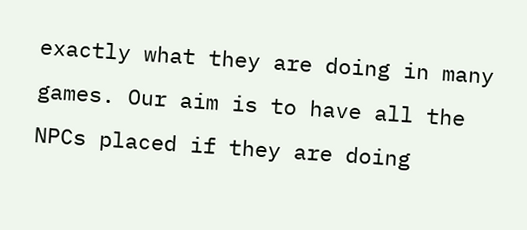exactly what they are doing in many games. Our aim is to have all the NPCs placed if they are doing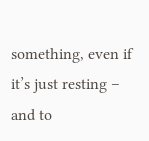something, even if it’s just resting – and to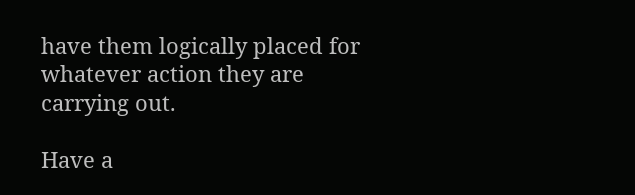have them logically placed for whatever action they are carrying out.

Have a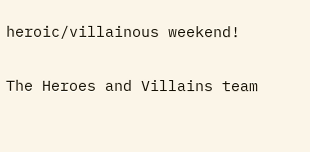heroic/villainous weekend!

The Heroes and Villains team